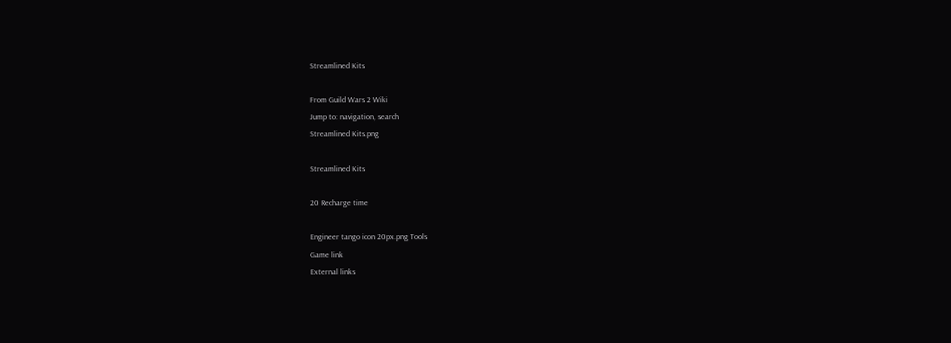Streamlined Kits

From Guild Wars 2 Wiki
Jump to: navigation, search
Streamlined Kits.png

Streamlined Kits

20 Recharge time

Engineer tango icon 20px.png Tools
Game link
External links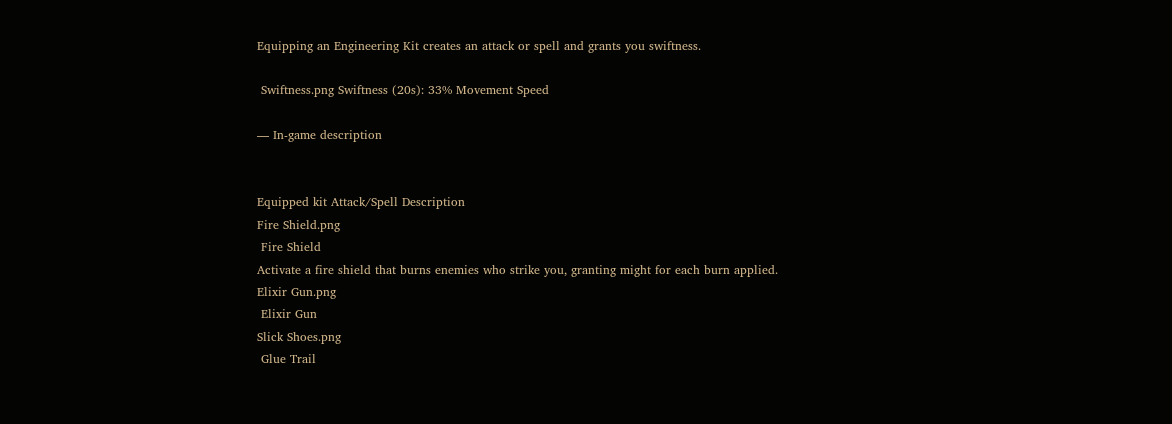Equipping an Engineering Kit creates an attack or spell and grants you swiftness.

 Swiftness.png Swiftness (20s): 33% Movement Speed

— In-game description


Equipped kit Attack/Spell Description
Fire Shield.png
 Fire Shield
Activate a fire shield that burns enemies who strike you, granting might for each burn applied.
Elixir Gun.png
 Elixir Gun
Slick Shoes.png
 Glue Trail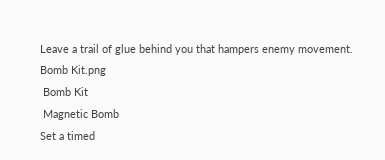Leave a trail of glue behind you that hampers enemy movement.
Bomb Kit.png
 Bomb Kit
 Magnetic Bomb
Set a timed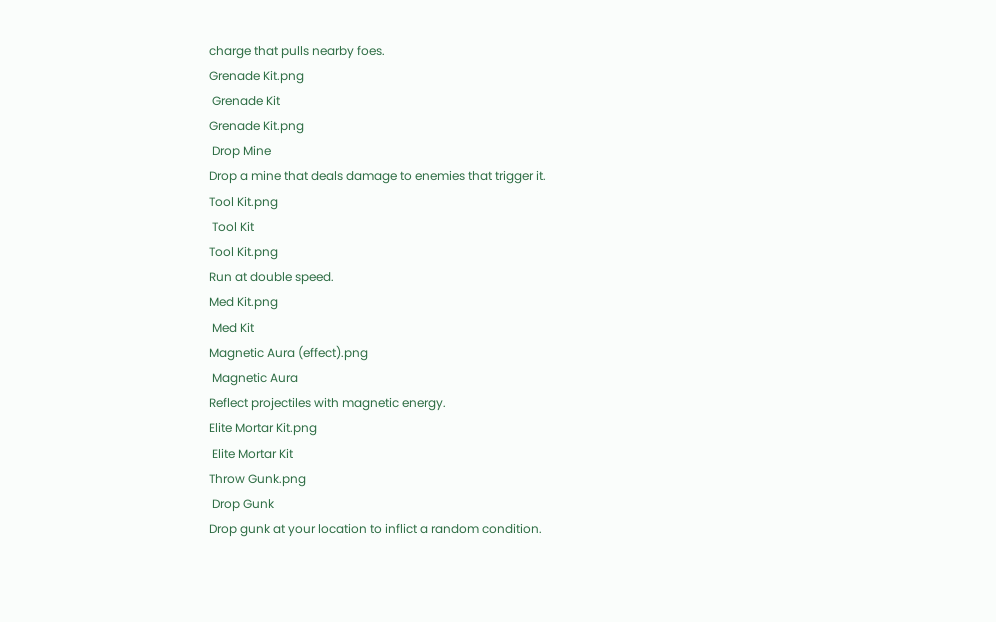charge that pulls nearby foes.
Grenade Kit.png
 Grenade Kit
Grenade Kit.png
 Drop Mine
Drop a mine that deals damage to enemies that trigger it.
Tool Kit.png
 Tool Kit
Tool Kit.png
Run at double speed.
Med Kit.png
 Med Kit
Magnetic Aura (effect).png
 Magnetic Aura
Reflect projectiles with magnetic energy.
Elite Mortar Kit.png
 Elite Mortar Kit
Throw Gunk.png
 Drop Gunk
Drop gunk at your location to inflict a random condition.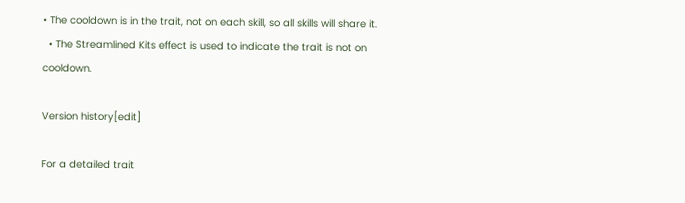• The cooldown is in the trait, not on each skill, so all skills will share it.
  • The Streamlined Kits effect is used to indicate the trait is not on cooldown.

Version history[edit]

For a detailed trait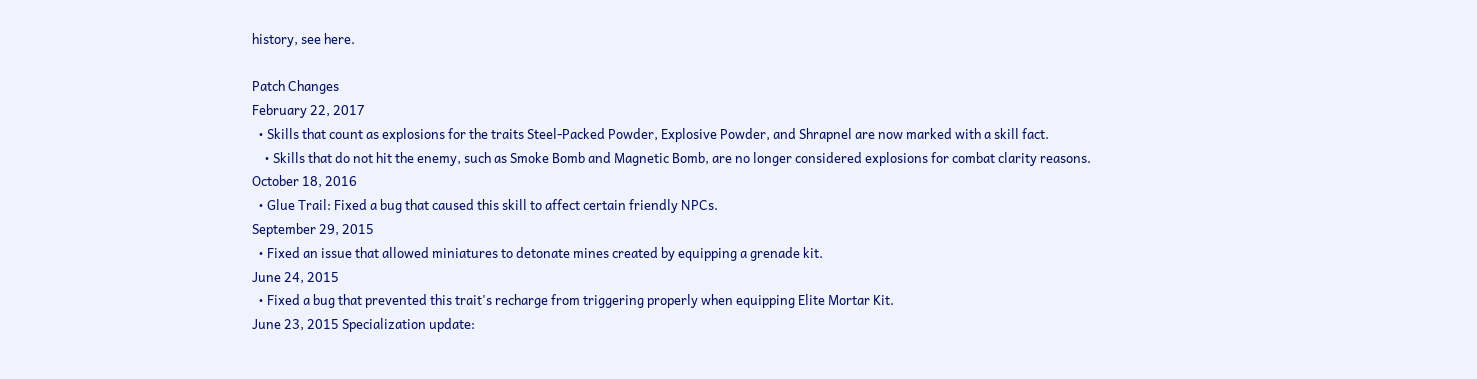history, see here.

Patch Changes
February 22, 2017
  • Skills that count as explosions for the traits Steel-Packed Powder, Explosive Powder, and Shrapnel are now marked with a skill fact.
    • Skills that do not hit the enemy, such as Smoke Bomb and Magnetic Bomb, are no longer considered explosions for combat clarity reasons.
October 18, 2016
  • Glue Trail: Fixed a bug that caused this skill to affect certain friendly NPCs.
September 29, 2015
  • Fixed an issue that allowed miniatures to detonate mines created by equipping a grenade kit.
June 24, 2015
  • Fixed a bug that prevented this trait's recharge from triggering properly when equipping Elite Mortar Kit.
June 23, 2015 Specialization update: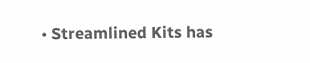• Streamlined Kits has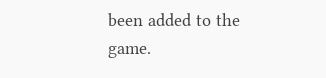been added to the game.